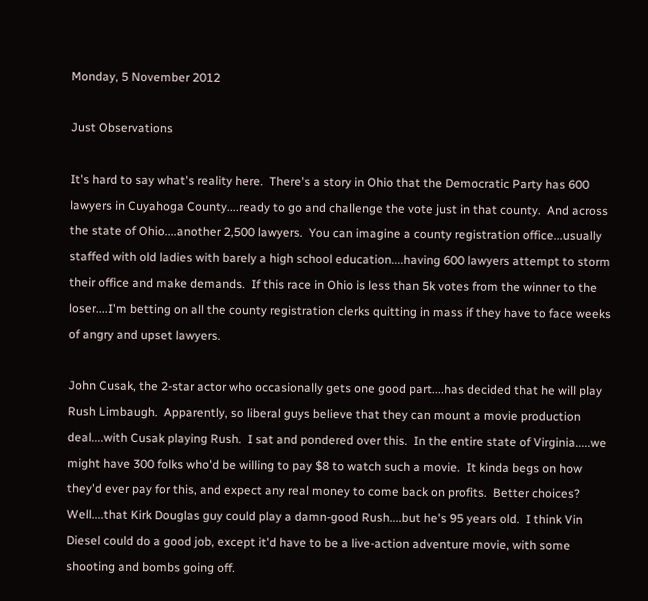Monday, 5 November 2012

Just Observations

It's hard to say what's reality here.  There's a story in Ohio that the Democratic Party has 600 lawyers in Cuyahoga County....ready to go and challenge the vote just in that county.  And across the state of Ohio....another 2,500 lawyers.  You can imagine a county registration office...usually staffed with old ladies with barely a high school education....having 600 lawyers attempt to storm their office and make demands.  If this race in Ohio is less than 5k votes from the winner to the loser....I'm betting on all the county registration clerks quitting in mass if they have to face weeks of angry and upset lawyers.

John Cusak, the 2-star actor who occasionally gets one good part....has decided that he will play Rush Limbaugh.  Apparently, so liberal guys believe that they can mount a movie production deal....with Cusak playing Rush.  I sat and pondered over this.  In the entire state of Virginia.....we might have 300 folks who'd be willing to pay $8 to watch such a movie.  It kinda begs on how they'd ever pay for this, and expect any real money to come back on profits.  Better choices?  Well....that Kirk Douglas guy could play a damn-good Rush....but he's 95 years old.  I think Vin Diesel could do a good job, except it'd have to be a live-action adventure movie, with some shooting and bombs going off.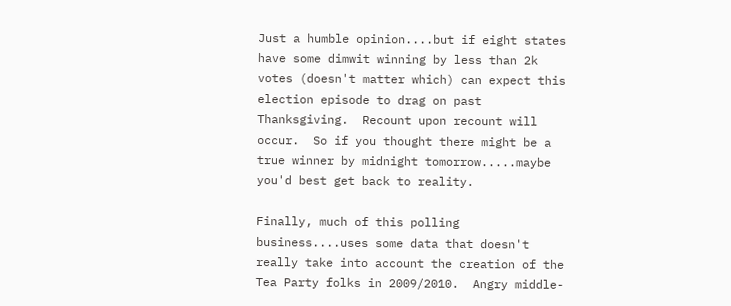Just a humble opinion....but if eight states have some dimwit winning by less than 2k votes (doesn't matter which) can expect this election episode to drag on past Thanksgiving.  Recount upon recount will occur.  So if you thought there might be a true winner by midnight tomorrow.....maybe you'd best get back to reality.

Finally, much of this polling business....uses some data that doesn't really take into account the creation of the Tea Party folks in 2009/2010.  Angry middle-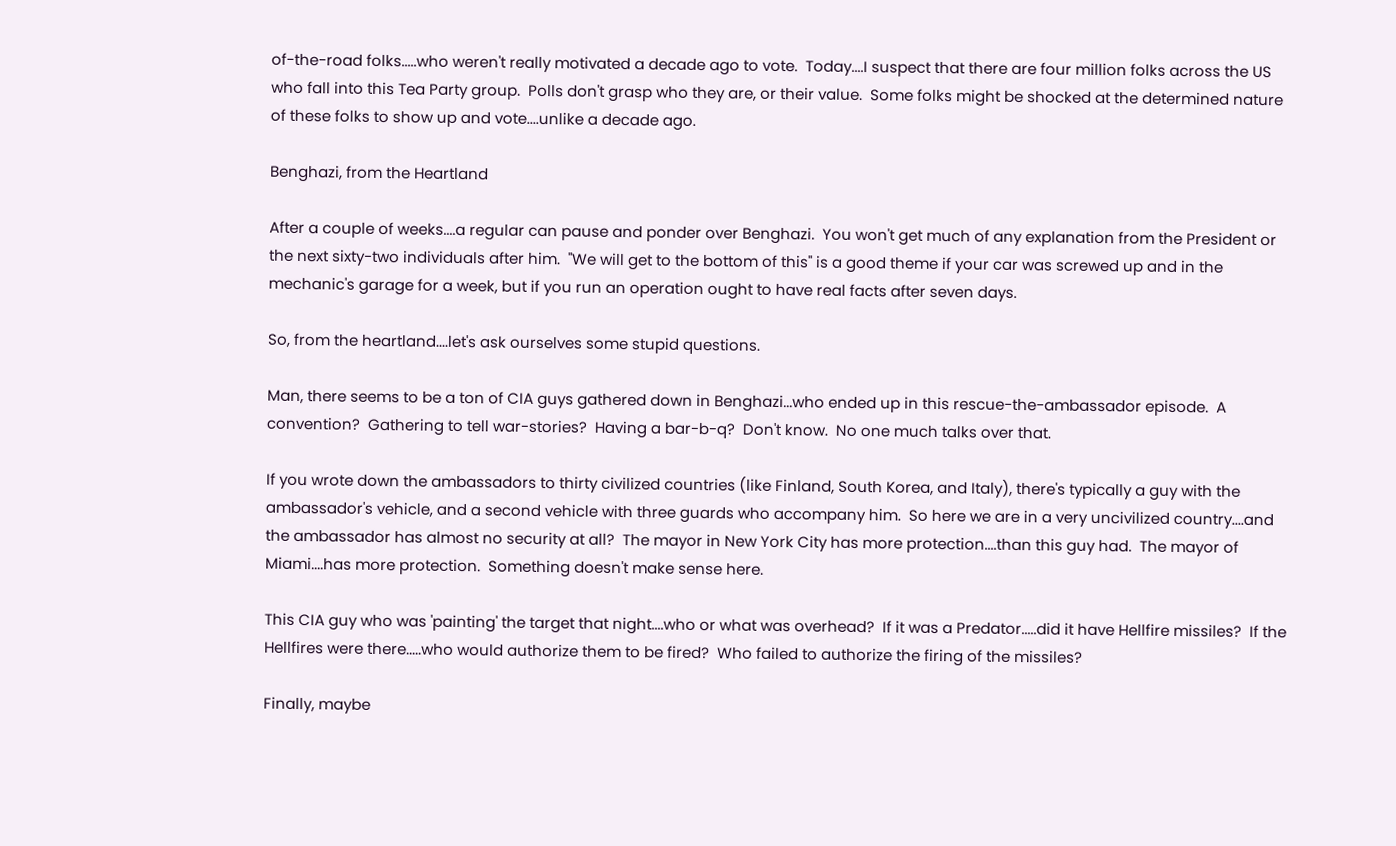of-the-road folks.....who weren't really motivated a decade ago to vote.  Today....I suspect that there are four million folks across the US who fall into this Tea Party group.  Polls don't grasp who they are, or their value.  Some folks might be shocked at the determined nature of these folks to show up and vote....unlike a decade ago.

Benghazi, from the Heartland

After a couple of weeks....a regular can pause and ponder over Benghazi.  You won't get much of any explanation from the President or the next sixty-two individuals after him.  "We will get to the bottom of this" is a good theme if your car was screwed up and in the mechanic's garage for a week, but if you run an operation ought to have real facts after seven days.

So, from the heartland....let's ask ourselves some stupid questions.

Man, there seems to be a ton of CIA guys gathered down in Benghazi...who ended up in this rescue-the-ambassador episode.  A convention?  Gathering to tell war-stories?  Having a bar-b-q?  Don't know.  No one much talks over that.

If you wrote down the ambassadors to thirty civilized countries (like Finland, South Korea, and Italy), there's typically a guy with the ambassador's vehicle, and a second vehicle with three guards who accompany him.  So here we are in a very uncivilized country....and the ambassador has almost no security at all?  The mayor in New York City has more protection....than this guy had.  The mayor of Miami....has more protection.  Something doesn't make sense here.

This CIA guy who was 'painting' the target that night....who or what was overhead?  If it was a Predator.....did it have Hellfire missiles?  If the Hellfires were there.....who would authorize them to be fired?  Who failed to authorize the firing of the missiles?

Finally, maybe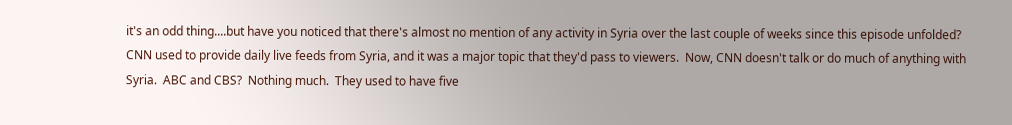it's an odd thing....but have you noticed that there's almost no mention of any activity in Syria over the last couple of weeks since this episode unfolded?  CNN used to provide daily live feeds from Syria, and it was a major topic that they'd pass to viewers.  Now, CNN doesn't talk or do much of anything with Syria.  ABC and CBS?  Nothing much.  They used to have five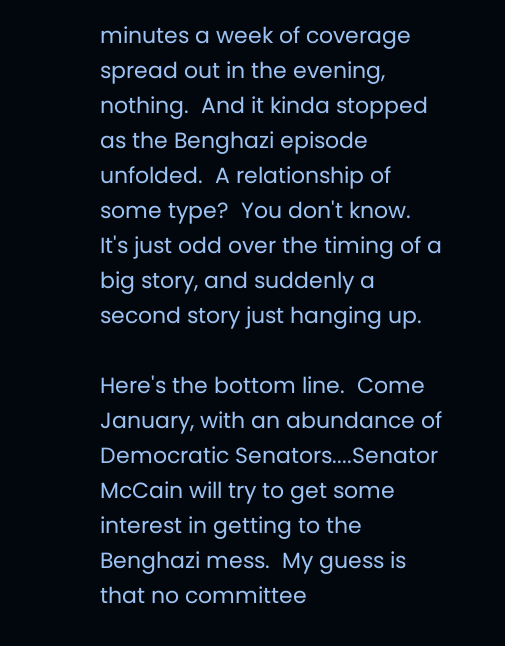minutes a week of coverage spread out in the evening, nothing.  And it kinda stopped as the Benghazi episode unfolded.  A relationship of some type?  You don't know.  It's just odd over the timing of a big story, and suddenly a second story just hanging up.

Here's the bottom line.  Come January, with an abundance of Democratic Senators....Senator McCain will try to get some interest in getting to the Benghazi mess.  My guess is that no committee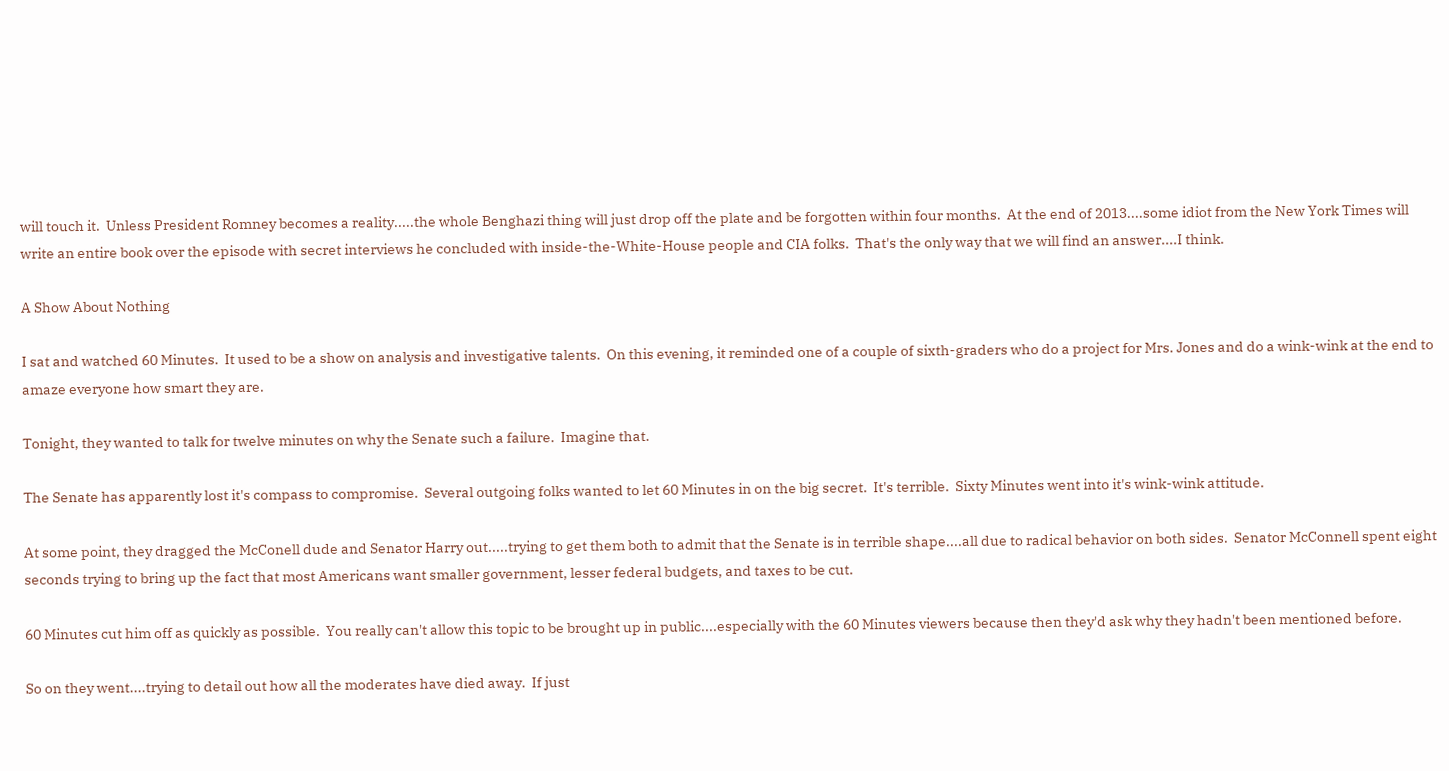will touch it.  Unless President Romney becomes a reality.....the whole Benghazi thing will just drop off the plate and be forgotten within four months.  At the end of 2013....some idiot from the New York Times will write an entire book over the episode with secret interviews he concluded with inside-the-White-House people and CIA folks.  That's the only way that we will find an answer....I think.

A Show About Nothing

I sat and watched 60 Minutes.  It used to be a show on analysis and investigative talents.  On this evening, it reminded one of a couple of sixth-graders who do a project for Mrs. Jones and do a wink-wink at the end to amaze everyone how smart they are.

Tonight, they wanted to talk for twelve minutes on why the Senate such a failure.  Imagine that.

The Senate has apparently lost it's compass to compromise.  Several outgoing folks wanted to let 60 Minutes in on the big secret.  It's terrible.  Sixty Minutes went into it's wink-wink attitude.

At some point, they dragged the McConell dude and Senator Harry out.....trying to get them both to admit that the Senate is in terrible shape....all due to radical behavior on both sides.  Senator McConnell spent eight seconds trying to bring up the fact that most Americans want smaller government, lesser federal budgets, and taxes to be cut.

60 Minutes cut him off as quickly as possible.  You really can't allow this topic to be brought up in public....especially with the 60 Minutes viewers because then they'd ask why they hadn't been mentioned before.

So on they went....trying to detail out how all the moderates have died away.  If just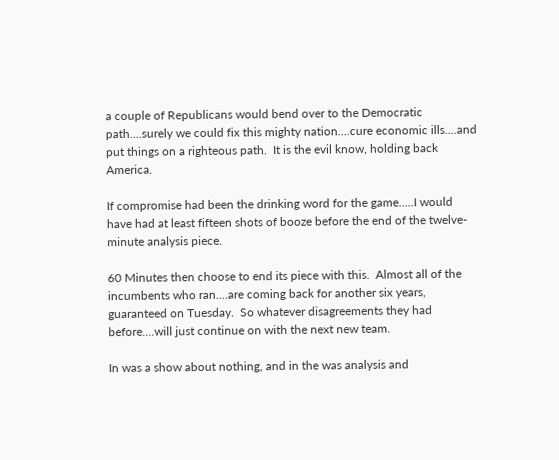a couple of Republicans would bend over to the Democratic path....surely we could fix this mighty nation....cure economic ills....and put things on a righteous path.  It is the evil know, holding back America.

If compromise had been the drinking word for the game.....I would have had at least fifteen shots of booze before the end of the twelve-minute analysis piece.

60 Minutes then choose to end its piece with this.  Almost all of the incumbents who ran....are coming back for another six years, guaranteed on Tuesday.  So whatever disagreements they had before....will just continue on with the next new team.

In was a show about nothing, and in the was analysis and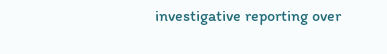investigative reporting over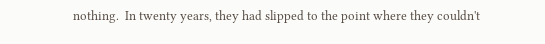nothing.  In twenty years, they had slipped to the point where they couldn't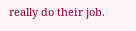really do their job.